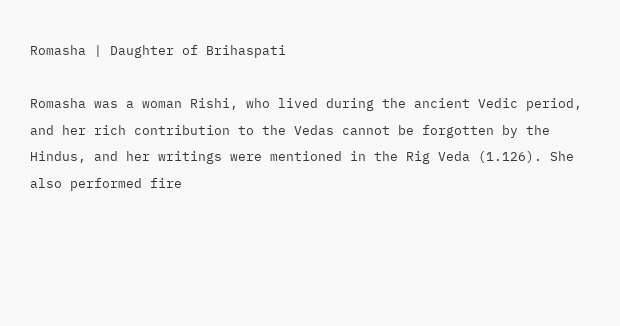Romasha | Daughter of Brihaspati

Romasha was a woman Rishi, who lived during the ancient Vedic period, and her rich contribution to the Vedas cannot be forgotten by the Hindus, and her writings were mentioned in the Rig Veda (1.126). She also performed fire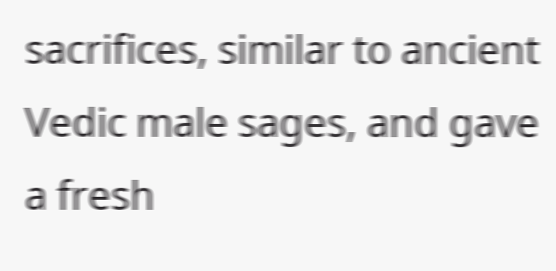sacrifices, similar to ancient Vedic male sages, and gave a fresh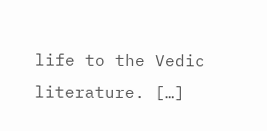life to the Vedic literature. […]